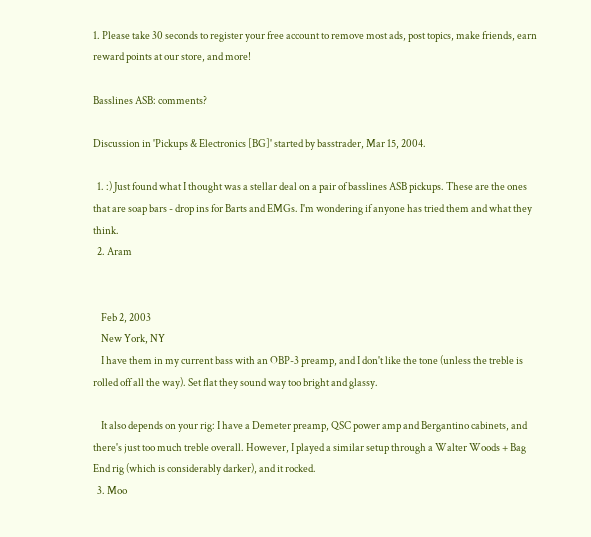1. Please take 30 seconds to register your free account to remove most ads, post topics, make friends, earn reward points at our store, and more!

Basslines ASB: comments?

Discussion in 'Pickups & Electronics [BG]' started by basstrader, Mar 15, 2004.

  1. :) Just found what I thought was a stellar deal on a pair of basslines ASB pickups. These are the ones that are soap bars - drop ins for Barts and EMGs. I'm wondering if anyone has tried them and what they think.
  2. Aram


    Feb 2, 2003
    New York, NY
    I have them in my current bass with an OBP-3 preamp, and I don't like the tone (unless the treble is rolled off all the way). Set flat they sound way too bright and glassy.

    It also depends on your rig: I have a Demeter preamp, QSC power amp and Bergantino cabinets, and there's just too much treble overall. However, I played a similar setup through a Walter Woods + Bag End rig (which is considerably darker), and it rocked.
  3. Moo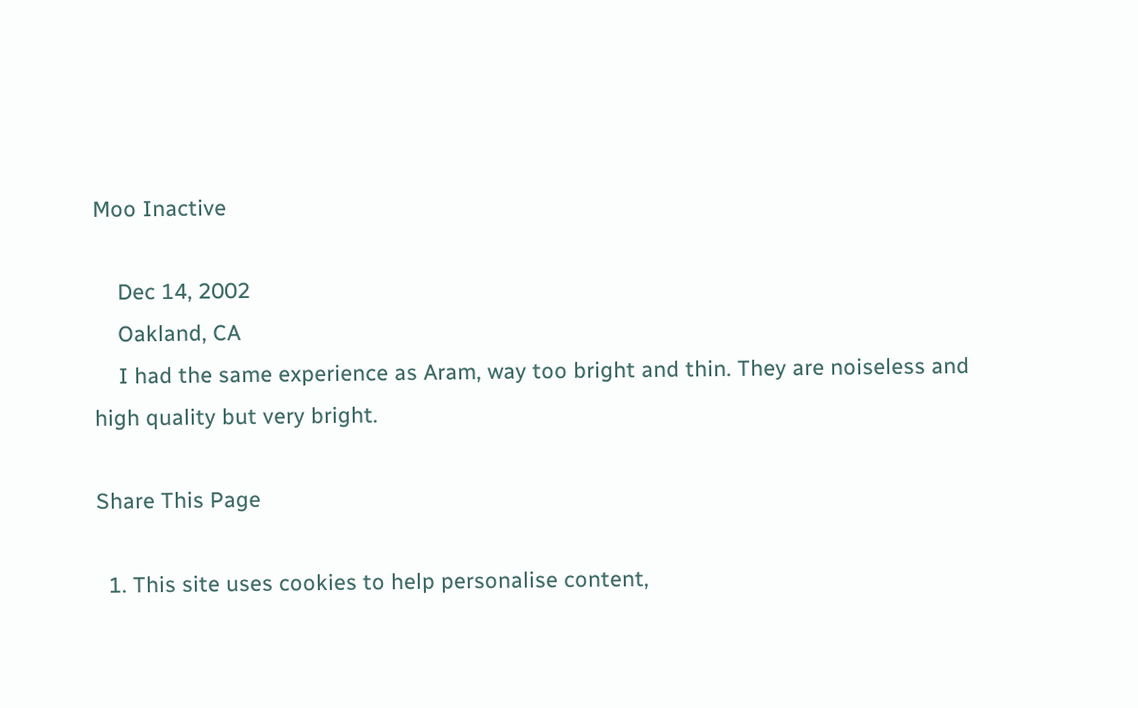Moo Inactive

    Dec 14, 2002
    Oakland, CA
    I had the same experience as Aram, way too bright and thin. They are noiseless and high quality but very bright.

Share This Page

  1. This site uses cookies to help personalise content,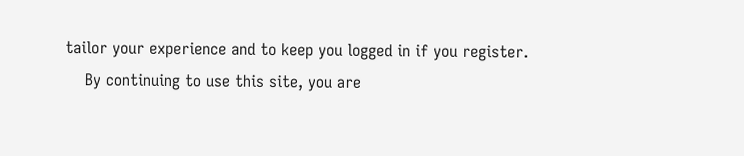tailor your experience and to keep you logged in if you register.
    By continuing to use this site, you are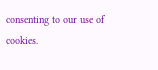consenting to our use of cookies.